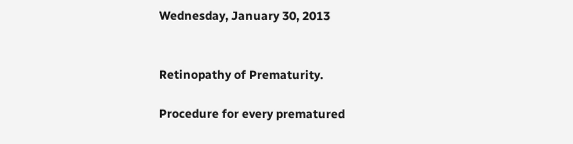Wednesday, January 30, 2013


Retinopathy of Prematurity.

Procedure for every prematured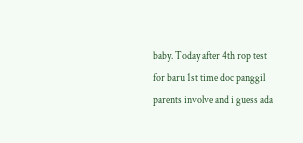baby. Today after 4th rop test for baru 1st time doc panggil parents involve and i guess ada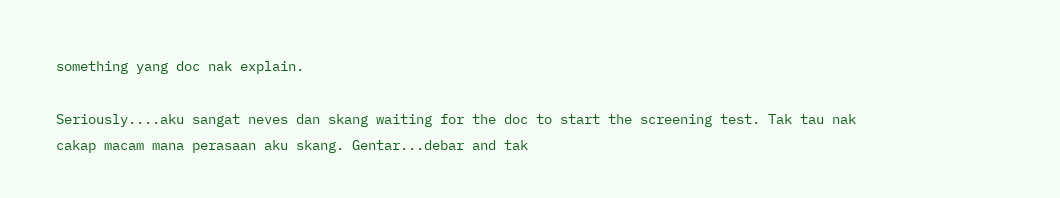something yang doc nak explain.

Seriously....aku sangat neves dan skang waiting for the doc to start the screening test. Tak tau nak cakap macam mana perasaan aku skang. Gentar...debar and tak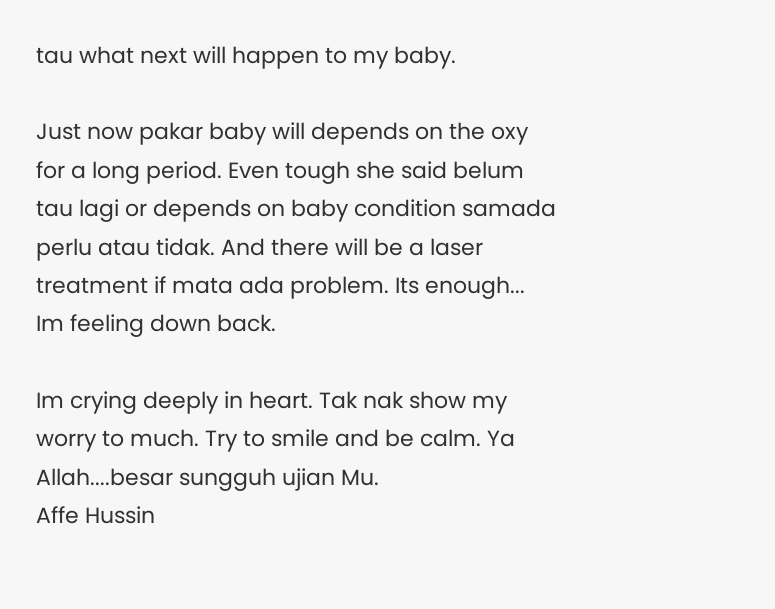tau what next will happen to my baby.

Just now pakar baby will depends on the oxy for a long period. Even tough she said belum tau lagi or depends on baby condition samada perlu atau tidak. And there will be a laser treatment if mata ada problem. Its enough... Im feeling down back.

Im crying deeply in heart. Tak nak show my worry to much. Try to smile and be calm. Ya Allah....besar sungguh ujian Mu.
Affe Hussin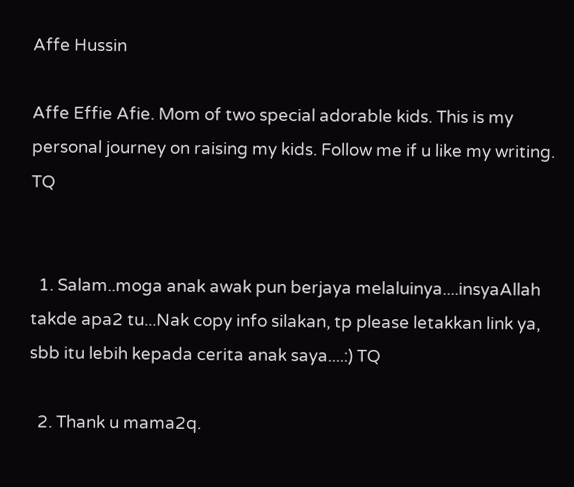Affe Hussin

Affe Effie Afie. Mom of two special adorable kids. This is my personal journey on raising my kids. Follow me if u like my writing. TQ


  1. Salam..moga anak awak pun berjaya melaluinya....insyaAllah takde apa2 tu...Nak copy info silakan, tp please letakkan link ya, sbb itu lebih kepada cerita anak saya....:) TQ

  2. Thank u mama2q.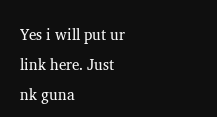Yes i will put ur link here. Just nk guna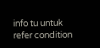info tu untuk refer condition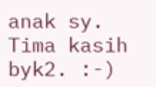anak sy. Tima kasih byk2. :-)